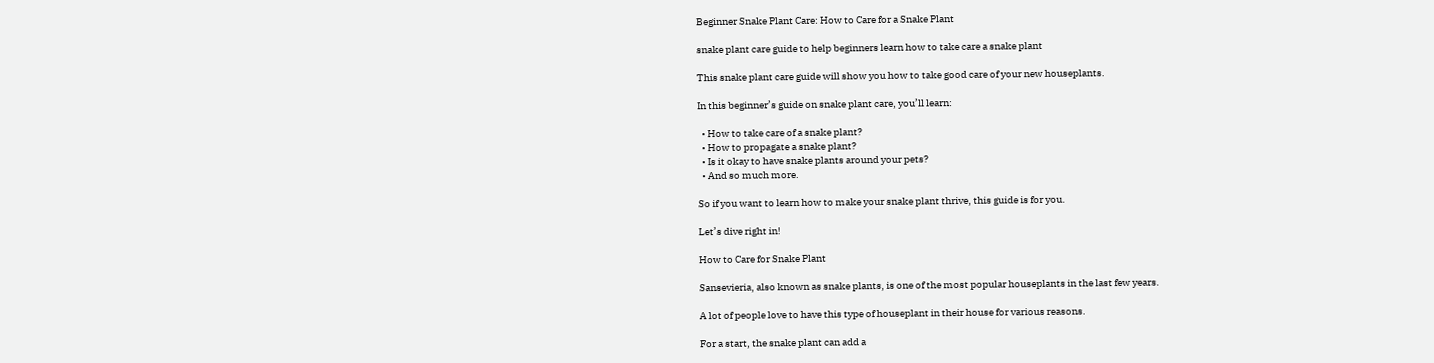Beginner Snake Plant Care: How to Care for a Snake Plant

snake plant care guide to help beginners learn how to take care a snake plant

This snake plant care guide will show you how to take good care of your new houseplants.

In this beginner’s guide on snake plant care, you’ll learn:

  • How to take care of a snake plant?
  • How to propagate a snake plant?
  • Is it okay to have snake plants around your pets?
  • And so much more.

So if you want to learn how to make your snake plant thrive, this guide is for you.

Let’s dive right in!

How to Care for Snake Plant

Sansevieria, also known as snake plants, is one of the most popular houseplants in the last few years.

A lot of people love to have this type of houseplant in their house for various reasons.

For a start, the snake plant can add a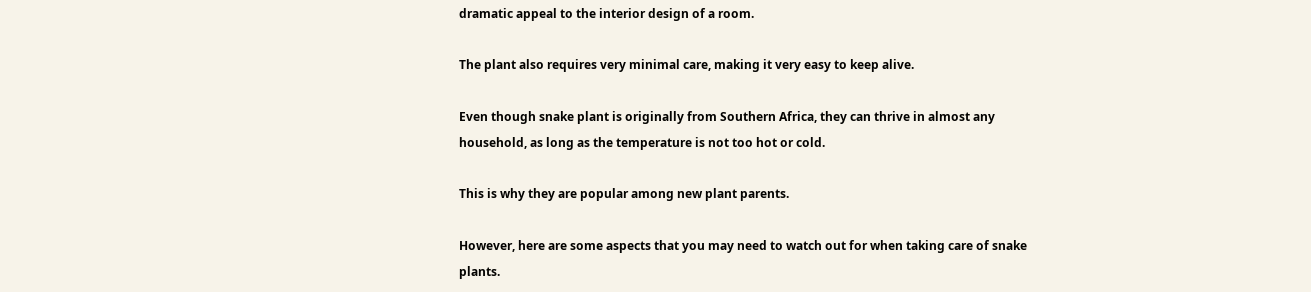dramatic appeal to the interior design of a room.

The plant also requires very minimal care, making it very easy to keep alive.

Even though snake plant is originally from Southern Africa, they can thrive in almost any household, as long as the temperature is not too hot or cold.

This is why they are popular among new plant parents.

However, here are some aspects that you may need to watch out for when taking care of snake plants.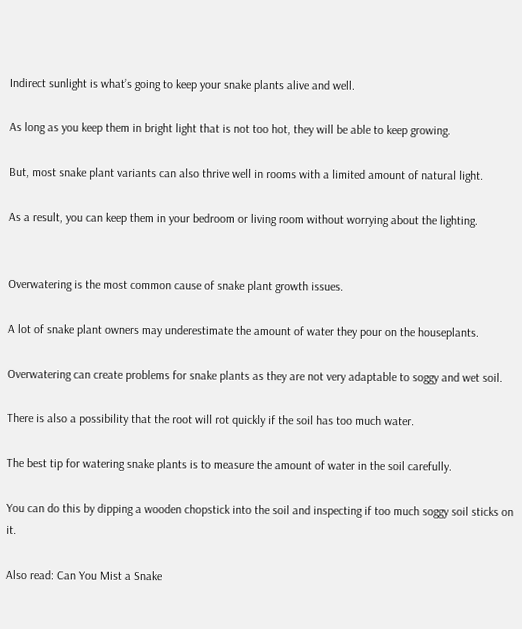Indirect sunlight is what’s going to keep your snake plants alive and well.

As long as you keep them in bright light that is not too hot, they will be able to keep growing.

But, most snake plant variants can also thrive well in rooms with a limited amount of natural light.

As a result, you can keep them in your bedroom or living room without worrying about the lighting.


Overwatering is the most common cause of snake plant growth issues.

A lot of snake plant owners may underestimate the amount of water they pour on the houseplants.

Overwatering can create problems for snake plants as they are not very adaptable to soggy and wet soil.

There is also a possibility that the root will rot quickly if the soil has too much water.

The best tip for watering snake plants is to measure the amount of water in the soil carefully.

You can do this by dipping a wooden chopstick into the soil and inspecting if too much soggy soil sticks on it.

Also read: Can You Mist a Snake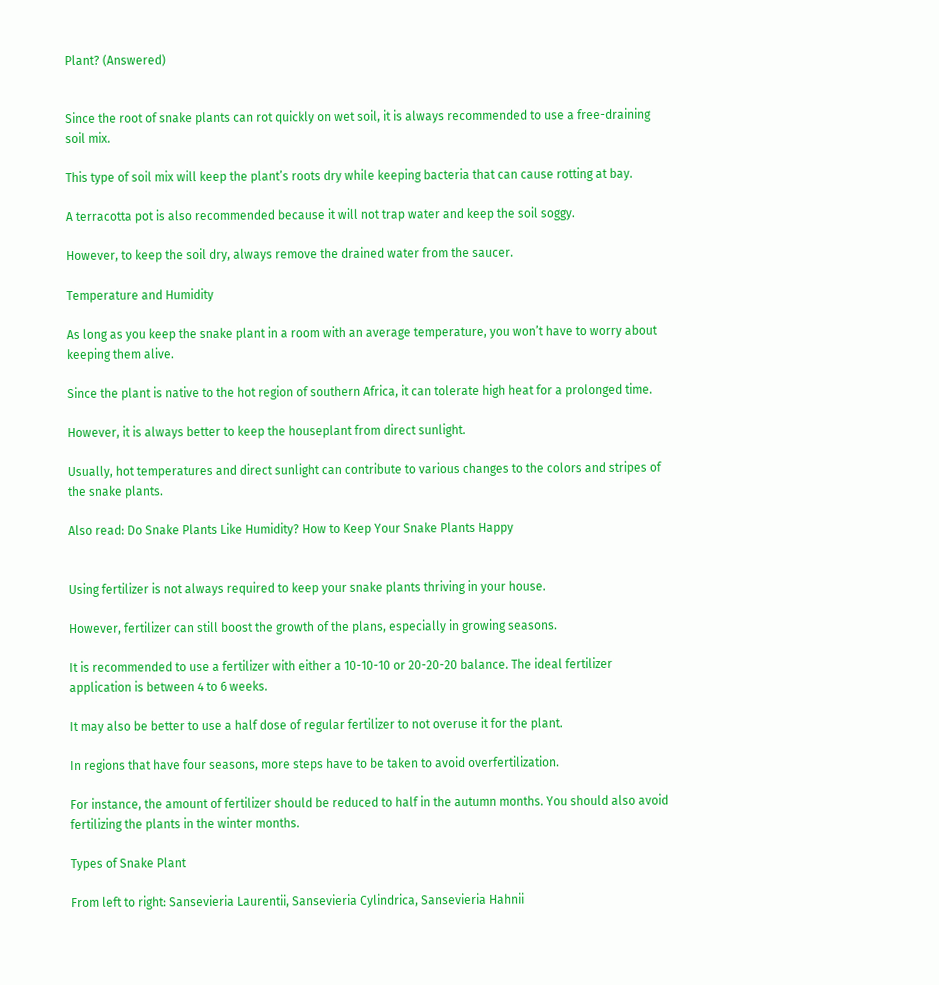Plant? (Answered)


Since the root of snake plants can rot quickly on wet soil, it is always recommended to use a free-draining soil mix.

This type of soil mix will keep the plant’s roots dry while keeping bacteria that can cause rotting at bay.

A terracotta pot is also recommended because it will not trap water and keep the soil soggy.

However, to keep the soil dry, always remove the drained water from the saucer.

Temperature and Humidity

As long as you keep the snake plant in a room with an average temperature, you won’t have to worry about keeping them alive.

Since the plant is native to the hot region of southern Africa, it can tolerate high heat for a prolonged time.

However, it is always better to keep the houseplant from direct sunlight.

Usually, hot temperatures and direct sunlight can contribute to various changes to the colors and stripes of the snake plants.

Also read: Do Snake Plants Like Humidity? How to Keep Your Snake Plants Happy


Using fertilizer is not always required to keep your snake plants thriving in your house.

However, fertilizer can still boost the growth of the plans, especially in growing seasons.

It is recommended to use a fertilizer with either a 10-10-10 or 20-20-20 balance. The ideal fertilizer application is between 4 to 6 weeks.

It may also be better to use a half dose of regular fertilizer to not overuse it for the plant.

In regions that have four seasons, more steps have to be taken to avoid overfertilization.

For instance, the amount of fertilizer should be reduced to half in the autumn months. You should also avoid fertilizing the plants in the winter months.

Types of Snake Plant

From left to right: Sansevieria Laurentii, Sansevieria Cylindrica, Sansevieria Hahnii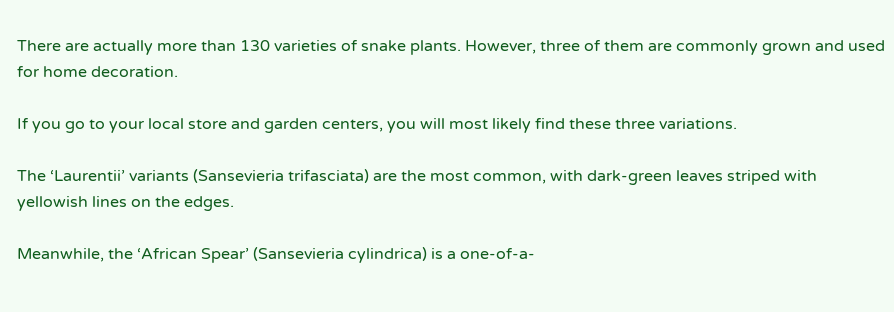There are actually more than 130 varieties of snake plants. However, three of them are commonly grown and used for home decoration.

If you go to your local store and garden centers, you will most likely find these three variations.

The ‘Laurentii’ variants (Sansevieria trifasciata) are the most common, with dark-green leaves striped with yellowish lines on the edges.

Meanwhile, the ‘African Spear’ (Sansevieria cylindrica) is a one-of-a-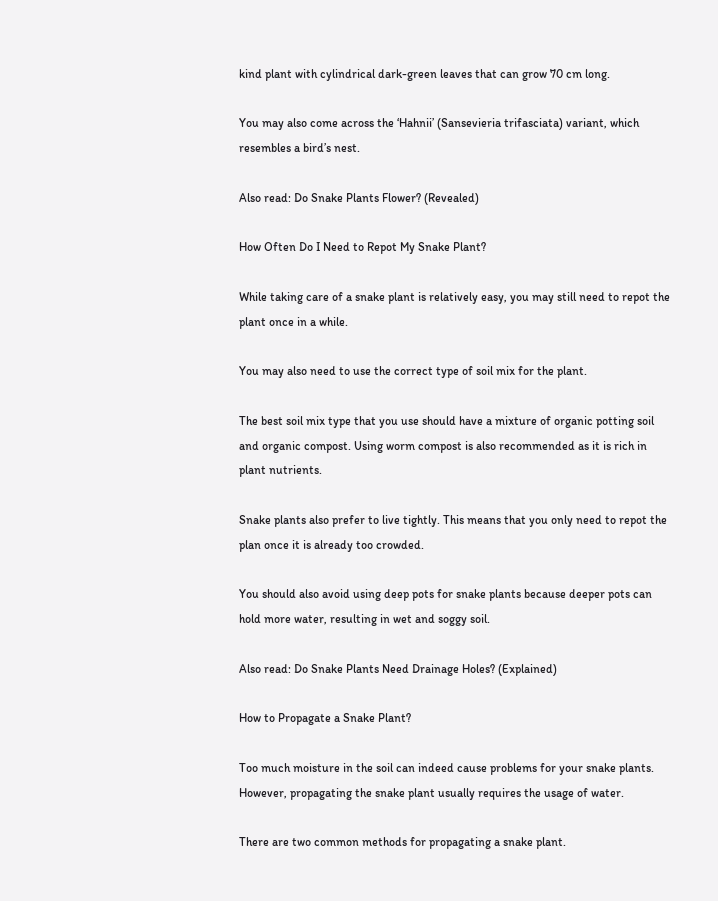kind plant with cylindrical dark-green leaves that can grow 70 cm long.

You may also come across the ‘Hahnii’ (Sansevieria trifasciata) variant, which resembles a bird’s nest.

Also read: Do Snake Plants Flower? (Revealed)

How Often Do I Need to Repot My Snake Plant?

While taking care of a snake plant is relatively easy, you may still need to repot the plant once in a while.

You may also need to use the correct type of soil mix for the plant.

The best soil mix type that you use should have a mixture of organic potting soil and organic compost. Using worm compost is also recommended as it is rich in plant nutrients.

Snake plants also prefer to live tightly. This means that you only need to repot the plan once it is already too crowded.

You should also avoid using deep pots for snake plants because deeper pots can hold more water, resulting in wet and soggy soil.

Also read: Do Snake Plants Need Drainage Holes? (Explained)

How to Propagate a Snake Plant?

Too much moisture in the soil can indeed cause problems for your snake plants. However, propagating the snake plant usually requires the usage of water.

There are two common methods for propagating a snake plant.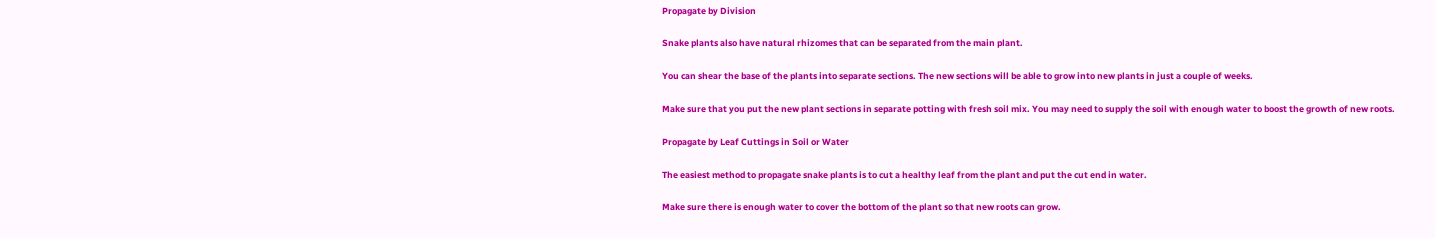Propagate by Division

Snake plants also have natural rhizomes that can be separated from the main plant.

You can shear the base of the plants into separate sections. The new sections will be able to grow into new plants in just a couple of weeks.

Make sure that you put the new plant sections in separate potting with fresh soil mix. You may need to supply the soil with enough water to boost the growth of new roots.

Propagate by Leaf Cuttings in Soil or Water

The easiest method to propagate snake plants is to cut a healthy leaf from the plant and put the cut end in water.

Make sure there is enough water to cover the bottom of the plant so that new roots can grow.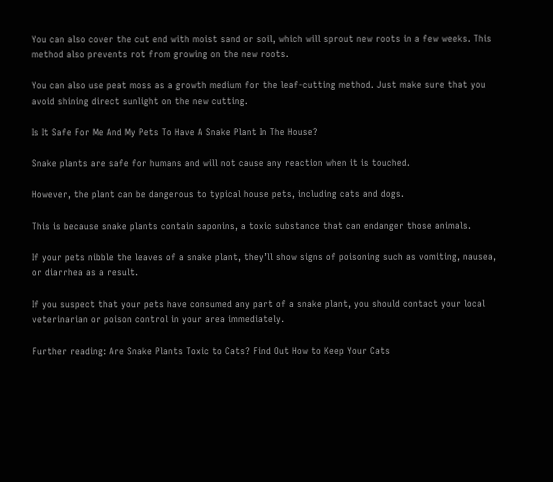You can also cover the cut end with moist sand or soil, which will sprout new roots in a few weeks. This method also prevents rot from growing on the new roots.

You can also use peat moss as a growth medium for the leaf-cutting method. Just make sure that you avoid shining direct sunlight on the new cutting.

Is It Safe For Me And My Pets To Have A Snake Plant In The House?

Snake plants are safe for humans and will not cause any reaction when it is touched.

However, the plant can be dangerous to typical house pets, including cats and dogs.

This is because snake plants contain saponins, a toxic substance that can endanger those animals.

If your pets nibble the leaves of a snake plant, they’ll show signs of poisoning such as vomiting, nausea, or diarrhea as a result.

If you suspect that your pets have consumed any part of a snake plant, you should contact your local veterinarian or poison control in your area immediately.

Further reading: Are Snake Plants Toxic to Cats? Find Out How to Keep Your Cats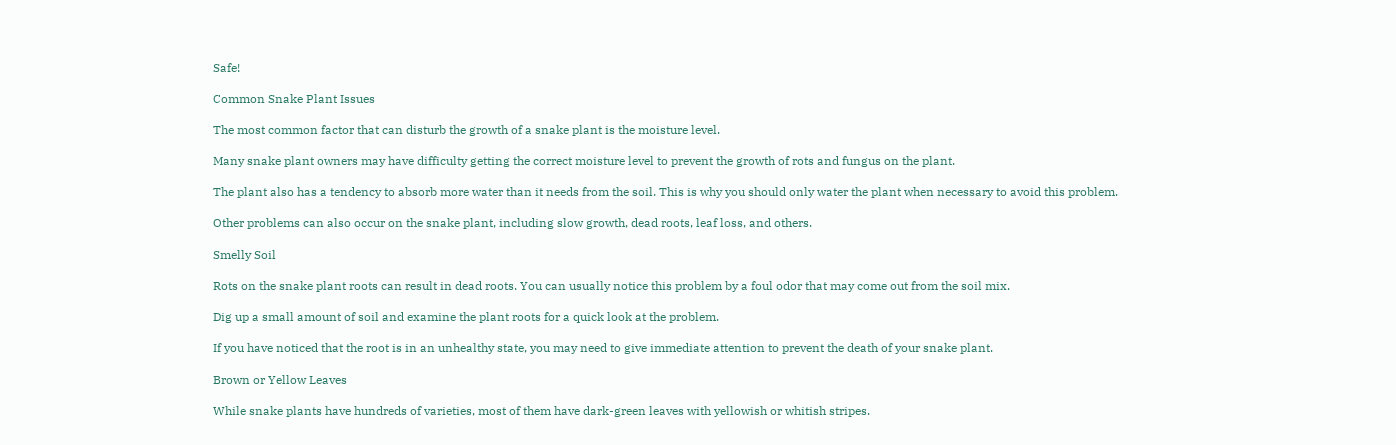Safe!

Common Snake Plant Issues

The most common factor that can disturb the growth of a snake plant is the moisture level.

Many snake plant owners may have difficulty getting the correct moisture level to prevent the growth of rots and fungus on the plant.

The plant also has a tendency to absorb more water than it needs from the soil. This is why you should only water the plant when necessary to avoid this problem.

Other problems can also occur on the snake plant, including slow growth, dead roots, leaf loss, and others.

Smelly Soil

Rots on the snake plant roots can result in dead roots. You can usually notice this problem by a foul odor that may come out from the soil mix.

Dig up a small amount of soil and examine the plant roots for a quick look at the problem.

If you have noticed that the root is in an unhealthy state, you may need to give immediate attention to prevent the death of your snake plant.

Brown or Yellow Leaves

While snake plants have hundreds of varieties, most of them have dark-green leaves with yellowish or whitish stripes.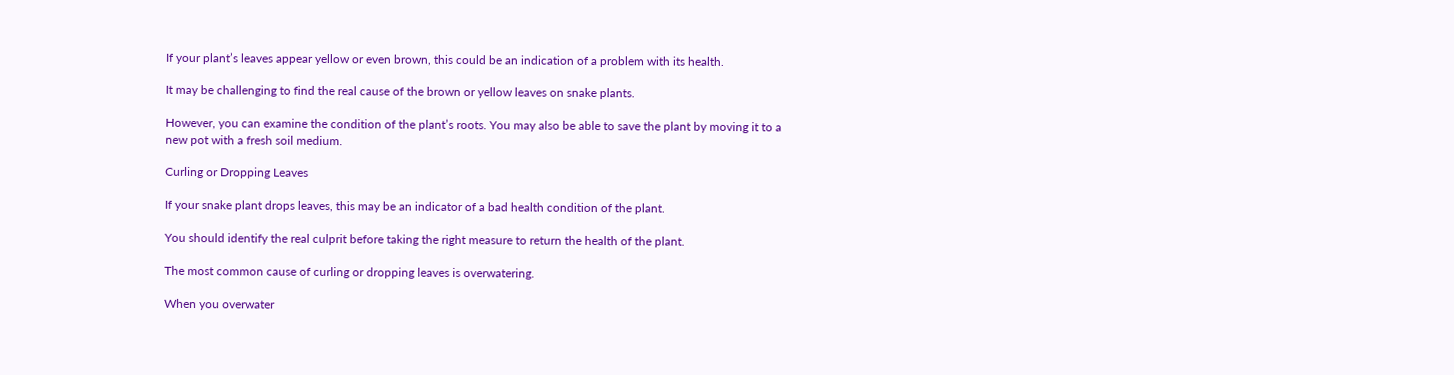If your plant’s leaves appear yellow or even brown, this could be an indication of a problem with its health.

It may be challenging to find the real cause of the brown or yellow leaves on snake plants.

However, you can examine the condition of the plant’s roots. You may also be able to save the plant by moving it to a new pot with a fresh soil medium.

Curling or Dropping Leaves

If your snake plant drops leaves, this may be an indicator of a bad health condition of the plant.

You should identify the real culprit before taking the right measure to return the health of the plant.

The most common cause of curling or dropping leaves is overwatering.

When you overwater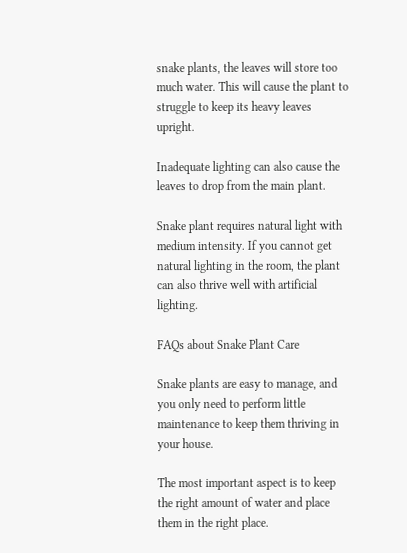snake plants, the leaves will store too much water. This will cause the plant to struggle to keep its heavy leaves upright.

Inadequate lighting can also cause the leaves to drop from the main plant.

Snake plant requires natural light with medium intensity. If you cannot get natural lighting in the room, the plant can also thrive well with artificial lighting.

FAQs about Snake Plant Care

Snake plants are easy to manage, and you only need to perform little maintenance to keep them thriving in your house.

The most important aspect is to keep the right amount of water and place them in the right place.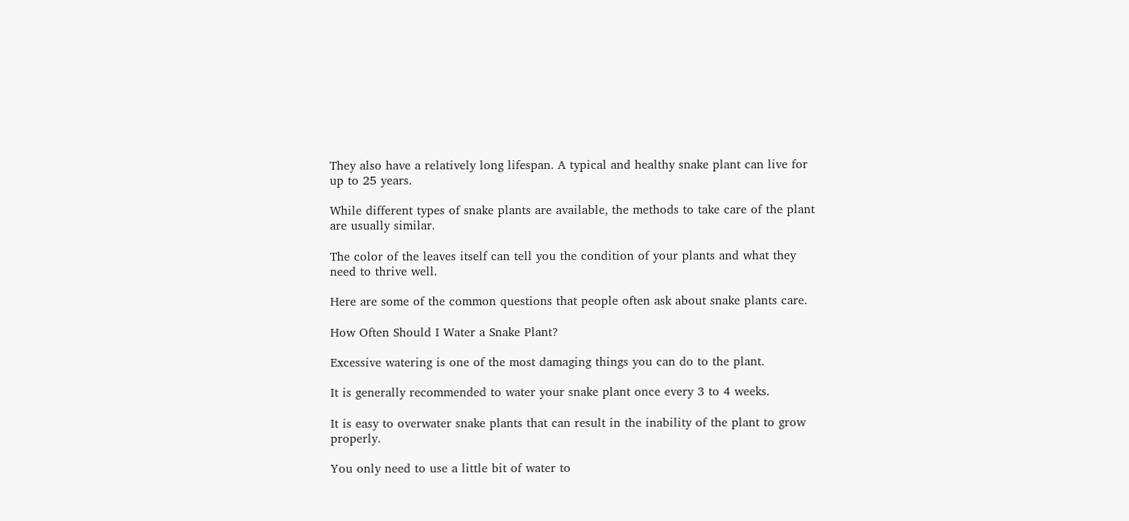They also have a relatively long lifespan. A typical and healthy snake plant can live for up to 25 years.

While different types of snake plants are available, the methods to take care of the plant are usually similar.

The color of the leaves itself can tell you the condition of your plants and what they need to thrive well.

Here are some of the common questions that people often ask about snake plants care.

How Often Should I Water a Snake Plant?

Excessive watering is one of the most damaging things you can do to the plant.

It is generally recommended to water your snake plant once every 3 to 4 weeks.

It is easy to overwater snake plants that can result in the inability of the plant to grow properly.

You only need to use a little bit of water to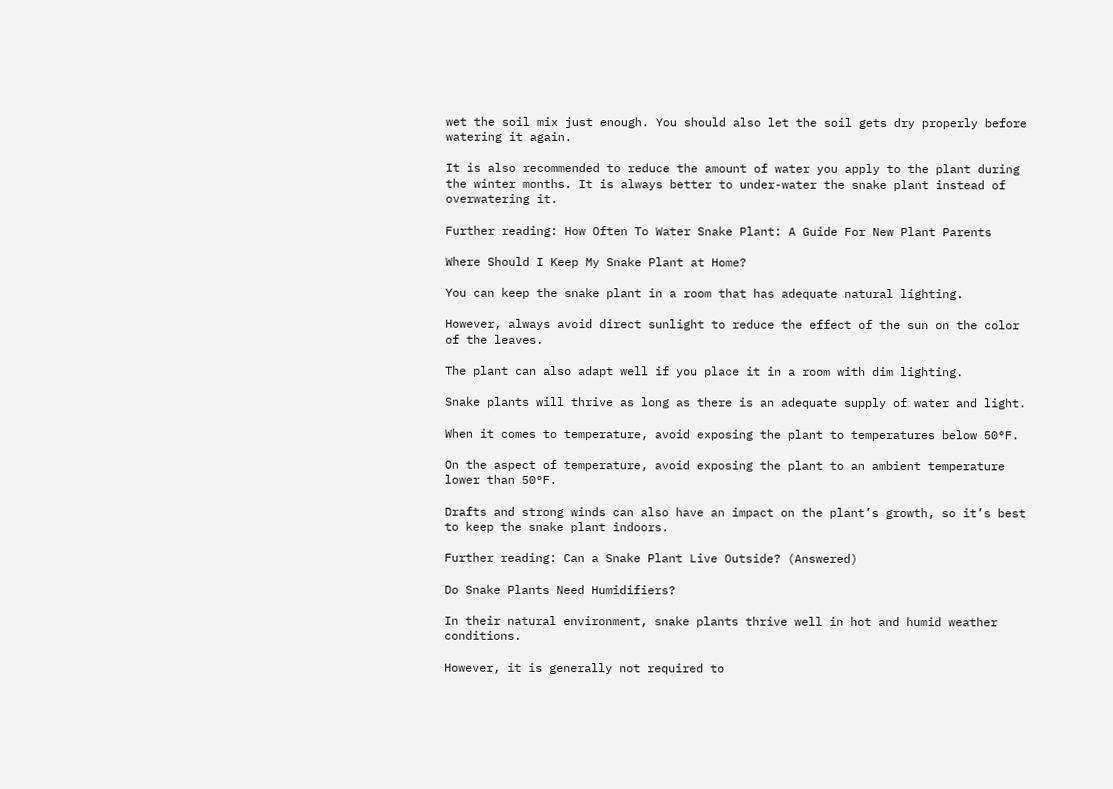wet the soil mix just enough. You should also let the soil gets dry properly before watering it again.

It is also recommended to reduce the amount of water you apply to the plant during the winter months. It is always better to under-water the snake plant instead of overwatering it.

Further reading: How Often To Water Snake Plant: A Guide For New Plant Parents

Where Should I Keep My Snake Plant at Home?

You can keep the snake plant in a room that has adequate natural lighting.

However, always avoid direct sunlight to reduce the effect of the sun on the color of the leaves.

The plant can also adapt well if you place it in a room with dim lighting.

Snake plants will thrive as long as there is an adequate supply of water and light.

When it comes to temperature, avoid exposing the plant to temperatures below 50°F.

On the aspect of temperature, avoid exposing the plant to an ambient temperature lower than 50°F.

Drafts and strong winds can also have an impact on the plant’s growth, so it’s best to keep the snake plant indoors.

Further reading: Can a Snake Plant Live Outside? (Answered)

Do Snake Plants Need Humidifiers?

In their natural environment, snake plants thrive well in hot and humid weather conditions.

However, it is generally not required to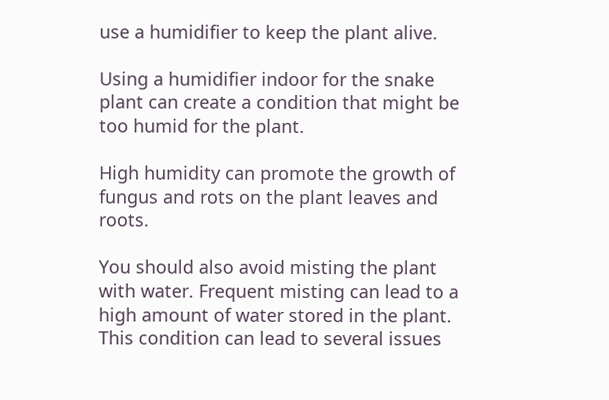use a humidifier to keep the plant alive.

Using a humidifier indoor for the snake plant can create a condition that might be too humid for the plant.

High humidity can promote the growth of fungus and rots on the plant leaves and roots.

You should also avoid misting the plant with water. Frequent misting can lead to a high amount of water stored in the plant. This condition can lead to several issues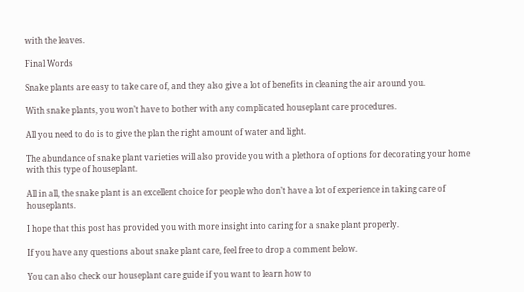with the leaves.

Final Words

Snake plants are easy to take care of, and they also give a lot of benefits in cleaning the air around you.

With snake plants, you won’t have to bother with any complicated houseplant care procedures.

All you need to do is to give the plan the right amount of water and light.

The abundance of snake plant varieties will also provide you with a plethora of options for decorating your home with this type of houseplant.

All in all, the snake plant is an excellent choice for people who don’t have a lot of experience in taking care of houseplants.

I hope that this post has provided you with more insight into caring for a snake plant properly.

If you have any questions about snake plant care, feel free to drop a comment below.

You can also check our houseplant care guide if you want to learn how to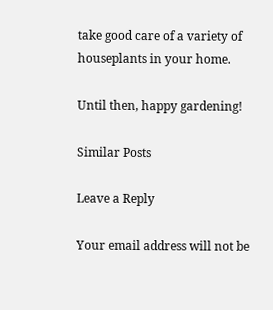take good care of a variety of houseplants in your home.

Until then, happy gardening!

Similar Posts

Leave a Reply

Your email address will not be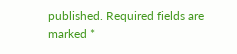published. Required fields are marked *